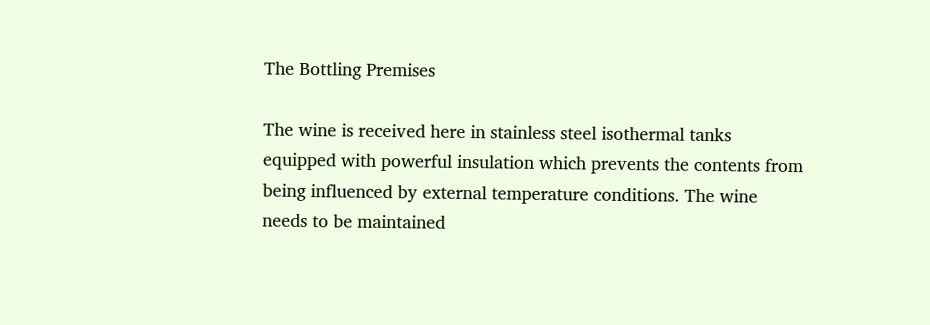The Bottling Premises

The wine is received here in stainless steel isothermal tanks equipped with powerful insulation which prevents the contents from being influenced by external temperature conditions. The wine needs to be maintained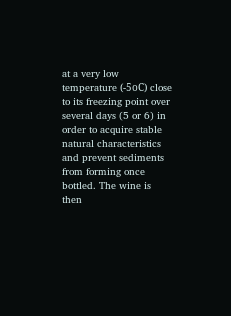at a very low temperature (-5οC) close to its freezing point over several days (5 or 6) in order to acquire stable natural characteristics and prevent sediments from forming once bottled. The wine is then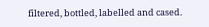filtered, bottled, labelled and cased.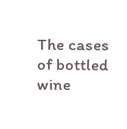The cases of bottled wine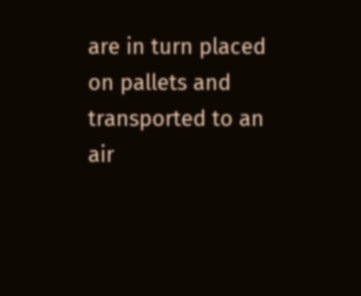are in turn placed on pallets and transported to an air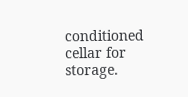conditioned cellar for storage.